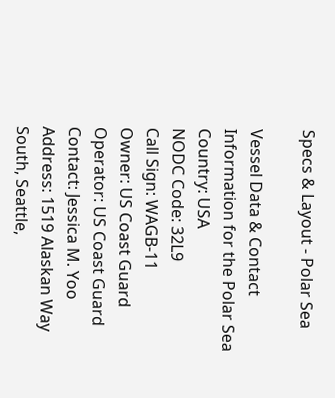Specs & Layout - Polar Sea

Vessel Data & Contact Information for the Polar Sea
Country: USA
NODC Code: 32L9
Call Sign: WAGB-11
Owner: US Coast Guard
Operator: US Coast Guard
Contact: Jessica M. Yoo
Address: 1519 Alaskan Way South, Seattle,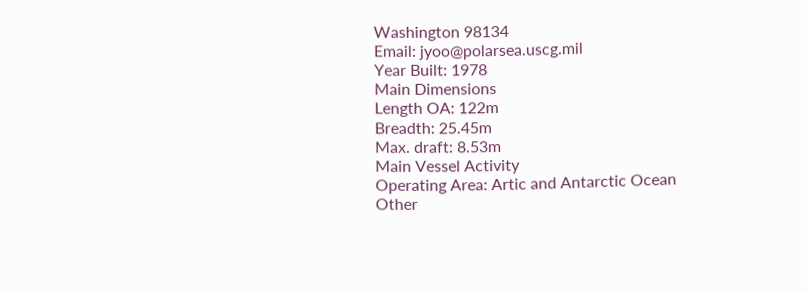Washington 98134
Email: jyoo@polarsea.uscg.mil
Year Built: 1978
Main Dimensions
Length OA: 122m
Breadth: 25.45m
Max. draft: 8.53m
Main Vessel Activity
Operating Area: Artic and Antarctic Ocean
Other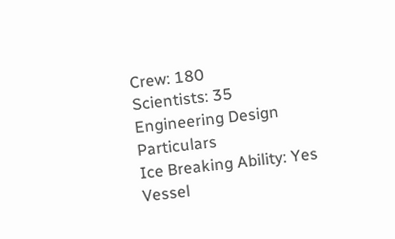Crew: 180
Scientists: 35
Engineering Design Particulars
Ice Breaking Ability: Yes
Vessel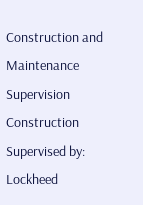Construction and Maintenance Supervision
Construction Supervised by: Lockheed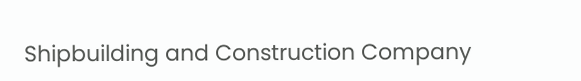Shipbuilding and Construction Company